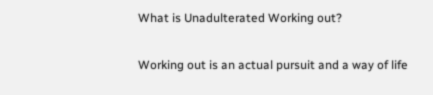What is Unadulterated Working out?

Working out is an actual pursuit and a way of life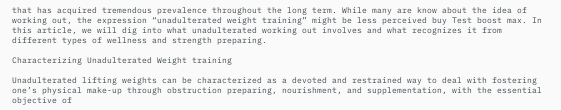that has acquired tremendous prevalence throughout the long term. While many are know about the idea of working out, the expression “unadulterated weight training” might be less perceived buy Test boost max. In this article, we will dig into what unadulterated working out involves and what recognizes it from different types of wellness and strength preparing.

Characterizing Unadulterated Weight training

Unadulterated lifting weights can be characterized as a devoted and restrained way to deal with fostering one’s physical make-up through obstruction preparing, nourishment, and supplementation, with the essential objective of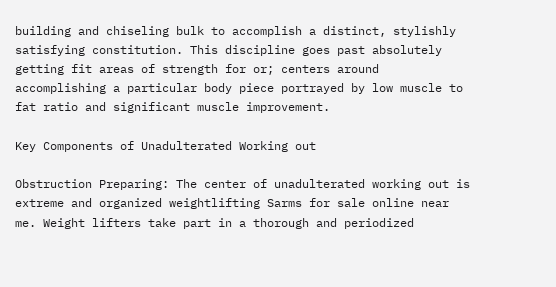building and chiseling bulk to accomplish a distinct, stylishly satisfying constitution. This discipline goes past absolutely getting fit areas of strength for or; centers around accomplishing a particular body piece portrayed by low muscle to fat ratio and significant muscle improvement.

Key Components of Unadulterated Working out

Obstruction Preparing: The center of unadulterated working out is extreme and organized weightlifting Sarms for sale online near me. Weight lifters take part in a thorough and periodized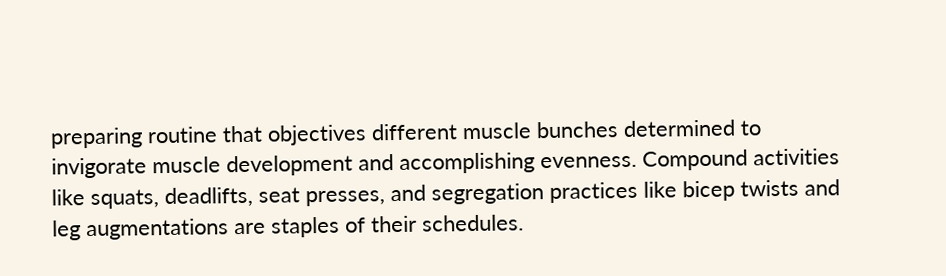preparing routine that objectives different muscle bunches determined to invigorate muscle development and accomplishing evenness. Compound activities like squats, deadlifts, seat presses, and segregation practices like bicep twists and leg augmentations are staples of their schedules.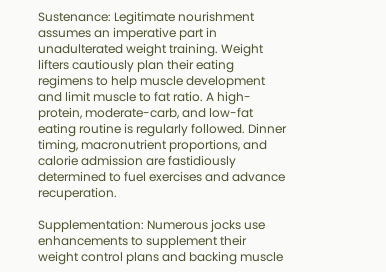Sustenance: Legitimate nourishment assumes an imperative part in unadulterated weight training. Weight lifters cautiously plan their eating regimens to help muscle development and limit muscle to fat ratio. A high-protein, moderate-carb, and low-fat eating routine is regularly followed. Dinner timing, macronutrient proportions, and calorie admission are fastidiously determined to fuel exercises and advance recuperation.

Supplementation: Numerous jocks use enhancements to supplement their weight control plans and backing muscle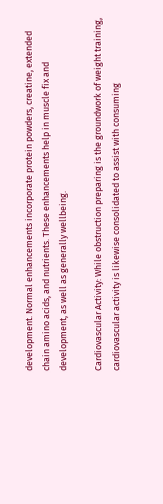development. Normal enhancements incorporate protein powders, creatine, extended chain amino acids, and nutrients. These enhancements help in muscle fix and development, as well as generally wellbeing.

Cardiovascular Activity: While obstruction preparing is the groundwork of weight training, cardiovascular activity is likewise consolidated to assist with consuming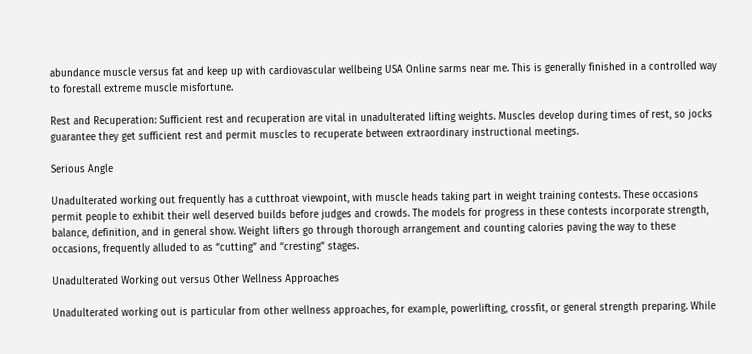abundance muscle versus fat and keep up with cardiovascular wellbeing USA Online sarms near me. This is generally finished in a controlled way to forestall extreme muscle misfortune.

Rest and Recuperation: Sufficient rest and recuperation are vital in unadulterated lifting weights. Muscles develop during times of rest, so jocks guarantee they get sufficient rest and permit muscles to recuperate between extraordinary instructional meetings.

Serious Angle

Unadulterated working out frequently has a cutthroat viewpoint, with muscle heads taking part in weight training contests. These occasions permit people to exhibit their well deserved builds before judges and crowds. The models for progress in these contests incorporate strength, balance, definition, and in general show. Weight lifters go through thorough arrangement and counting calories paving the way to these occasions, frequently alluded to as “cutting” and “cresting” stages.

Unadulterated Working out versus Other Wellness Approaches

Unadulterated working out is particular from other wellness approaches, for example, powerlifting, crossfit, or general strength preparing. While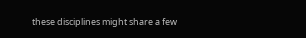these disciplines might share a few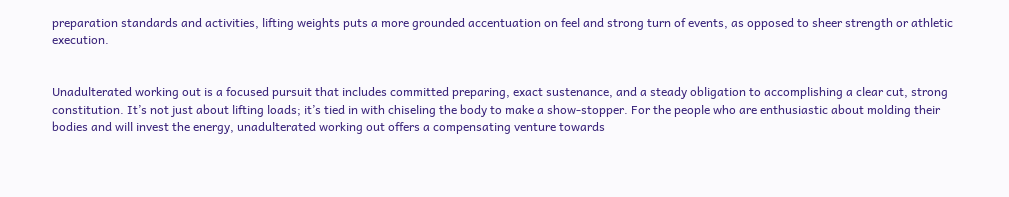preparation standards and activities, lifting weights puts a more grounded accentuation on feel and strong turn of events, as opposed to sheer strength or athletic execution.


Unadulterated working out is a focused pursuit that includes committed preparing, exact sustenance, and a steady obligation to accomplishing a clear cut, strong constitution. It’s not just about lifting loads; it’s tied in with chiseling the body to make a show-stopper. For the people who are enthusiastic about molding their bodies and will invest the energy, unadulterated working out offers a compensating venture towards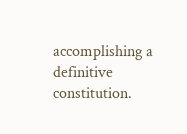accomplishing a definitive constitution.